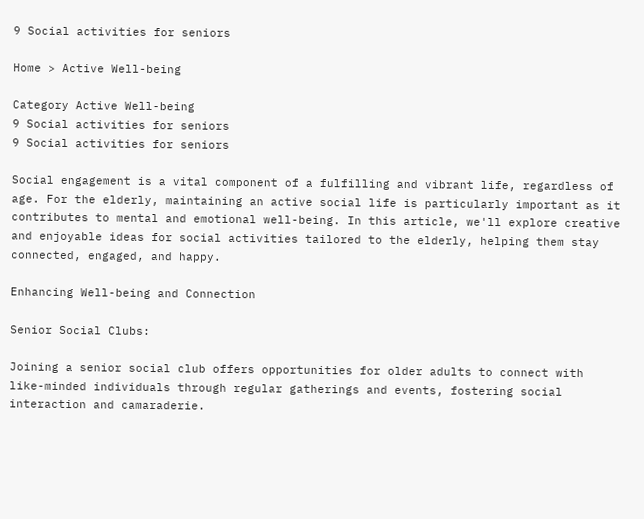9 Social activities for seniors

Home > Active Well-being

Category Active Well-being
9 Social activities for seniors
9 Social activities for seniors

Social engagement is a vital component of a fulfilling and vibrant life, regardless of age. For the elderly, maintaining an active social life is particularly important as it contributes to mental and emotional well-being. In this article, we'll explore creative and enjoyable ideas for social activities tailored to the elderly, helping them stay connected, engaged, and happy.

Enhancing Well-being and Connection

Senior Social Clubs:

Joining a senior social club offers opportunities for older adults to connect with like-minded individuals through regular gatherings and events, fostering social interaction and camaraderie.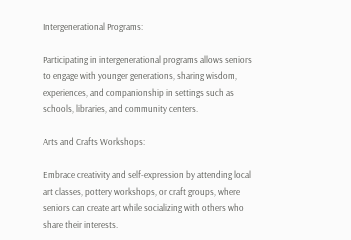Intergenerational Programs:

Participating in intergenerational programs allows seniors to engage with younger generations, sharing wisdom, experiences, and companionship in settings such as schools, libraries, and community centers.

Arts and Crafts Workshops:

Embrace creativity and self-expression by attending local art classes, pottery workshops, or craft groups, where seniors can create art while socializing with others who share their interests.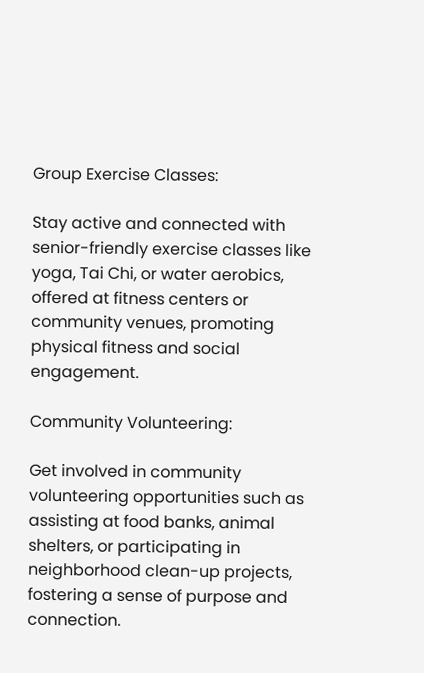Group Exercise Classes:

Stay active and connected with senior-friendly exercise classes like yoga, Tai Chi, or water aerobics, offered at fitness centers or community venues, promoting physical fitness and social engagement.

Community Volunteering:

Get involved in community volunteering opportunities such as assisting at food banks, animal shelters, or participating in neighborhood clean-up projects, fostering a sense of purpose and connection.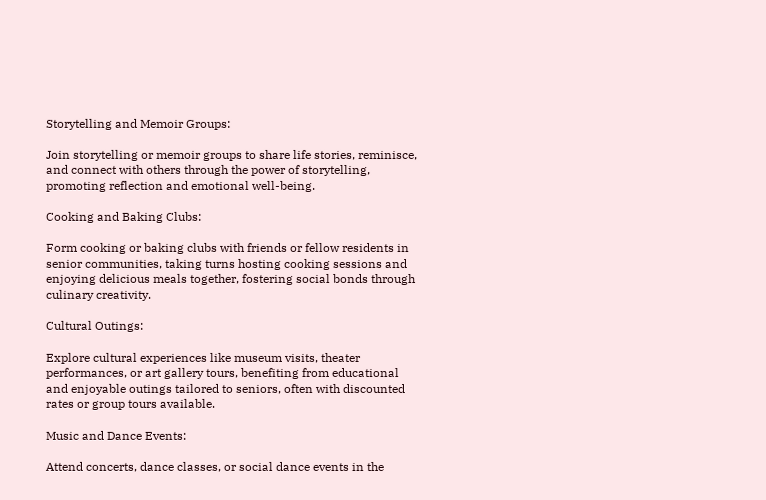Storytelling and Memoir Groups:

Join storytelling or memoir groups to share life stories, reminisce, and connect with others through the power of storytelling, promoting reflection and emotional well-being.

Cooking and Baking Clubs:

Form cooking or baking clubs with friends or fellow residents in senior communities, taking turns hosting cooking sessions and enjoying delicious meals together, fostering social bonds through culinary creativity.

Cultural Outings:

Explore cultural experiences like museum visits, theater performances, or art gallery tours, benefiting from educational and enjoyable outings tailored to seniors, often with discounted rates or group tours available.

Music and Dance Events:

Attend concerts, dance classes, or social dance events in the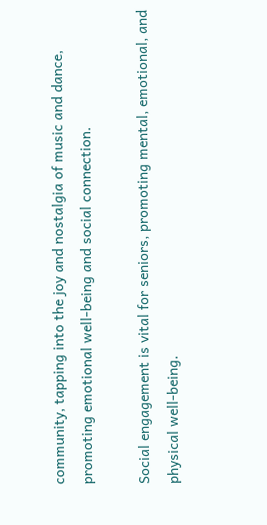community, tapping into the joy and nostalgia of music and dance, promoting emotional well-being and social connection.

Social engagement is vital for seniors, promoting mental, emotional, and physical well-being.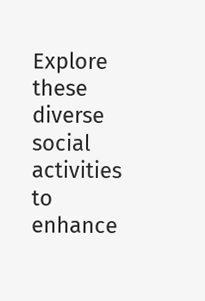Explore these diverse social activities to enhance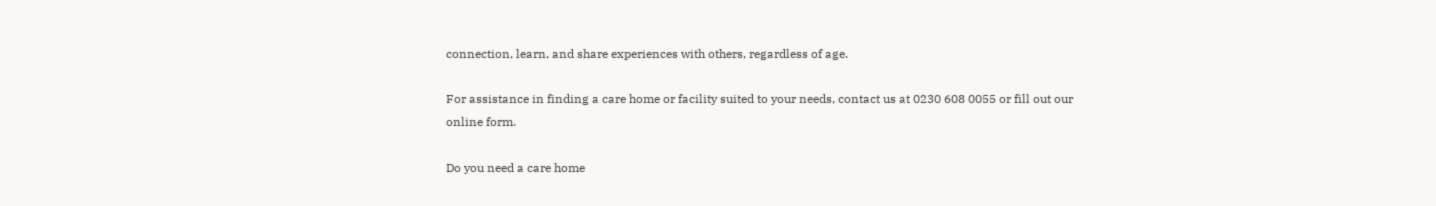connection, learn, and share experiences with others, regardless of age.

For assistance in finding a care home or facility suited to your needs, contact us at 0230 608 0055 or fill out our online form.

Do you need a care home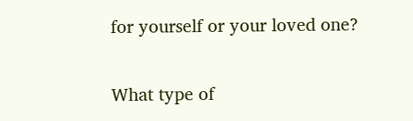for yourself or your loved one?

What type of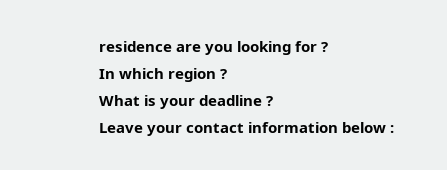residence are you looking for ?
In which region ?
What is your deadline ?
Leave your contact information below :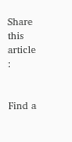Share this article :


Find a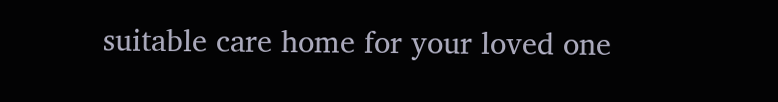suitable care home for your loved one